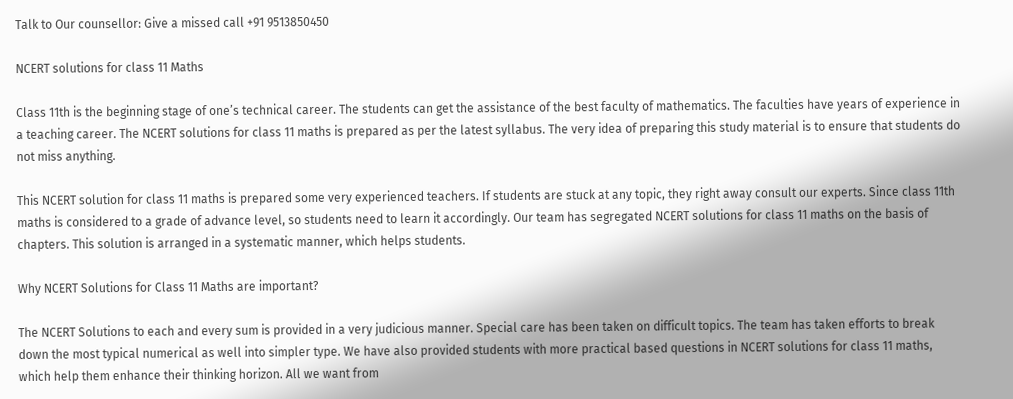Talk to Our counsellor: Give a missed call +91 9513850450

NCERT solutions for class 11 Maths

Class 11th is the beginning stage of one’s technical career. The students can get the assistance of the best faculty of mathematics. The faculties have years of experience in a teaching career. The NCERT solutions for class 11 maths is prepared as per the latest syllabus. The very idea of preparing this study material is to ensure that students do not miss anything.

This NCERT solution for class 11 maths is prepared some very experienced teachers. If students are stuck at any topic, they right away consult our experts. Since class 11th maths is considered to a grade of advance level, so students need to learn it accordingly. Our team has segregated NCERT solutions for class 11 maths on the basis of chapters. This solution is arranged in a systematic manner, which helps students.

Why NCERT Solutions for Class 11 Maths are important?

The NCERT Solutions to each and every sum is provided in a very judicious manner. Special care has been taken on difficult topics. The team has taken efforts to break down the most typical numerical as well into simpler type. We have also provided students with more practical based questions in NCERT solutions for class 11 maths, which help them enhance their thinking horizon. All we want from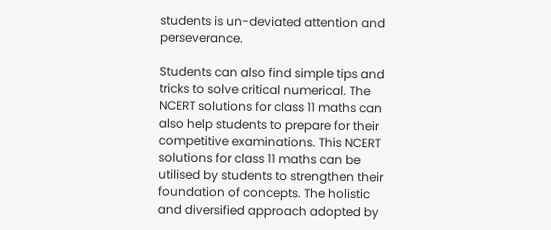students is un-deviated attention and perseverance.

Students can also find simple tips and tricks to solve critical numerical. The NCERT solutions for class 11 maths can also help students to prepare for their competitive examinations. This NCERT solutions for class 11 maths can be utilised by students to strengthen their foundation of concepts. The holistic and diversified approach adopted by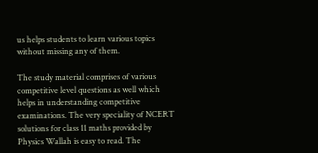us helps students to learn various topics without missing any of them.

The study material comprises of various competitive level questions as well which helps in understanding competitive examinations. The very speciality of NCERT solutions for class 11 maths provided by Physics Wallah is easy to read. The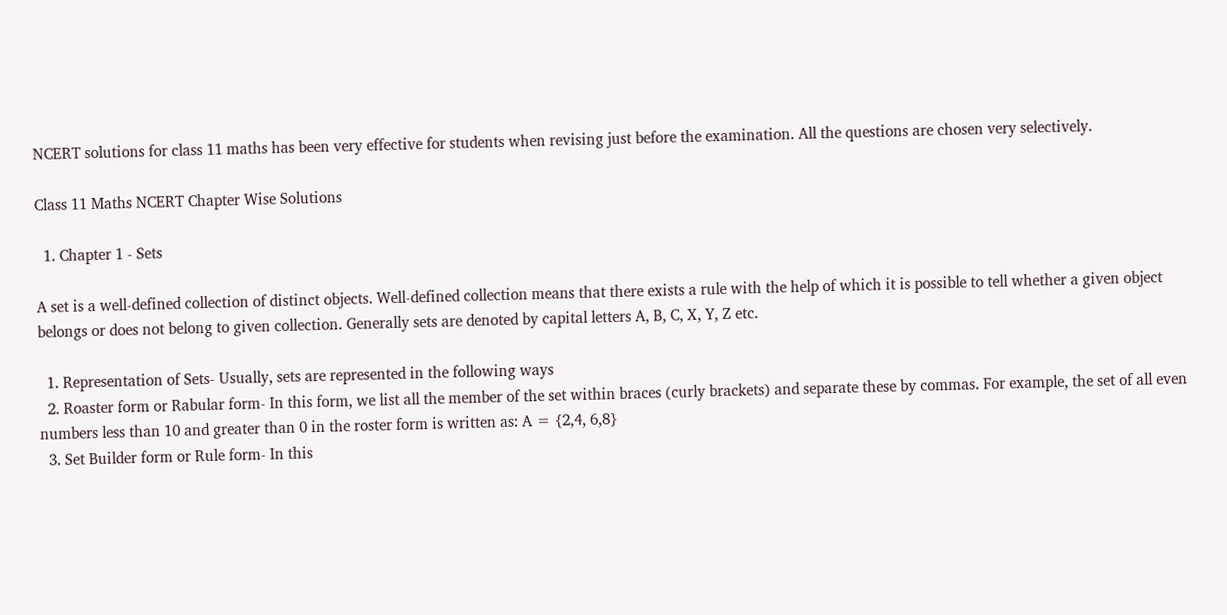NCERT solutions for class 11 maths has been very effective for students when revising just before the examination. All the questions are chosen very selectively.

Class 11 Maths NCERT Chapter Wise Solutions

  1. Chapter 1 - Sets

A set is a well-defined collection of distinct objects. Well-defined collection means that there exists a rule with the help of which it is possible to tell whether a given object belongs or does not belong to given collection. Generally sets are denoted by capital letters A, B, C, X, Y, Z etc.

  1. Representation of Sets- Usually, sets are represented in the following ways
  2. Roaster form or Rabular form- In this form, we list all the member of the set within braces (curly brackets) and separate these by commas. For example, the set of all even numbers less than 10 and greater than 0 in the roster form is written as: A = {2,4, 6,8}
  3. Set Builder form or Rule form- In this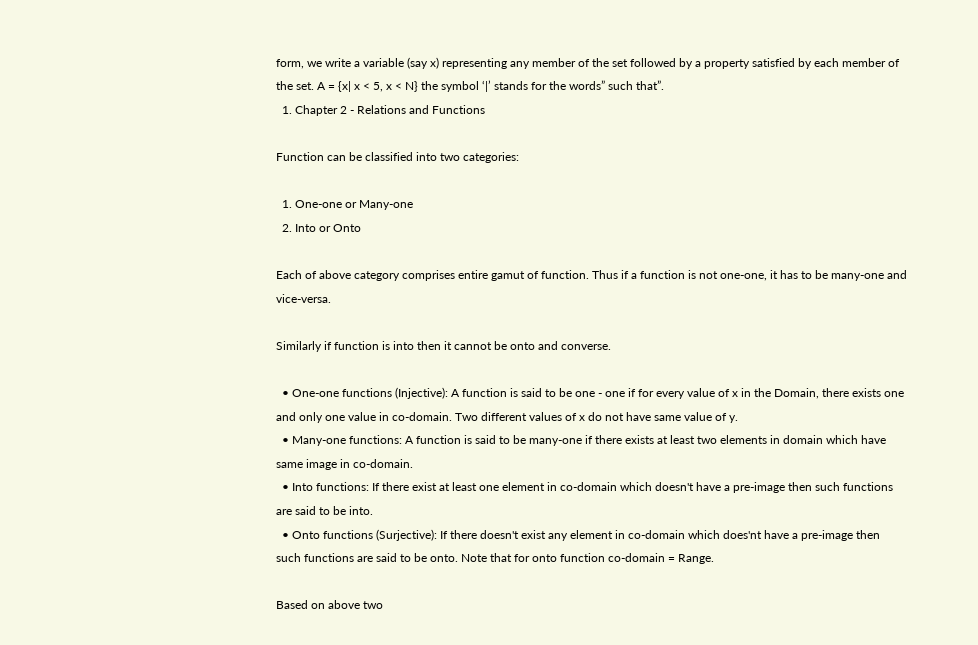form, we write a variable (say x) representing any member of the set followed by a property satisfied by each member of the set. A = {x| x < 5, x < N} the symbol ‘|’ stands for the words” such that”.
  1. Chapter 2 - Relations and Functions

Function can be classified into two categories:

  1. One-one or Many-one
  2. Into or Onto

Each of above category comprises entire gamut of function. Thus if a function is not one-one, it has to be many-one and vice-versa.

Similarly if function is into then it cannot be onto and converse.

  • One-one functions (Injective): A function is said to be one - one if for every value of x in the Domain, there exists one and only one value in co-domain. Two different values of x do not have same value of y.
  • Many-one functions: A function is said to be many-one if there exists at least two elements in domain which have same image in co-domain.
  • Into functions: If there exist at least one element in co-domain which doesn't have a pre-image then such functions are said to be into.
  • Onto functions (Surjective): If there doesn't exist any element in co-domain which does'nt have a pre-image then such functions are said to be onto. Note that for onto function co-domain = Range.

Based on above two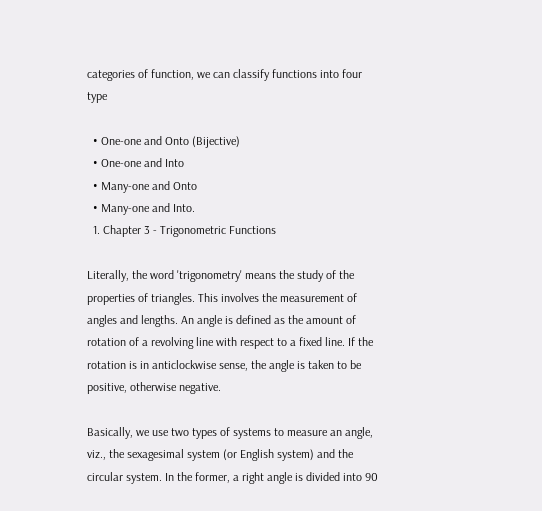categories of function, we can classify functions into four type

  • One-one and Onto (Bijective)
  • One-one and Into
  • Many-one and Onto
  • Many-one and Into.
  1. Chapter 3 - Trigonometric Functions

Literally, the word 'trigonometry' means the study of the properties of triangles. This involves the measurement of angles and lengths. An angle is defined as the amount of rotation of a revolving line with respect to a fixed line. If the rotation is in anticlockwise sense, the angle is taken to be positive, otherwise negative.

Basically, we use two types of systems to measure an angle, viz., the sexagesimal system (or English system) and the circular system. In the former, a right angle is divided into 90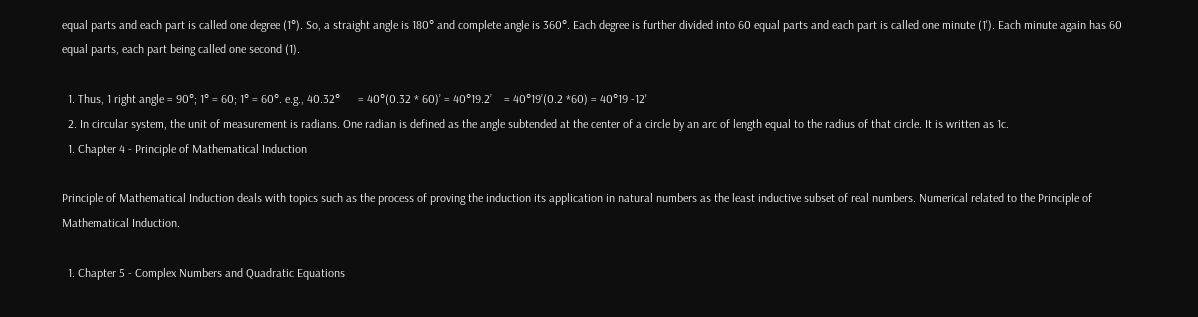equal parts and each part is called one degree (1°). So, a straight angle is 180° and complete angle is 360°. Each degree is further divided into 60 equal parts and each part is called one minute (1'). Each minute again has 60 equal parts, each part being called one second (1).

  1. Thus, 1 right angle = 90°; 1° = 60; 1° = 60°. e.g., 40.32°      = 40°(0.32 * 60)’ = 40°19.2’    = 40°19’(0.2 *60) = 40°19 -12'
  2. In circular system, the unit of measurement is radians. One radian is defined as the angle subtended at the center of a circle by an arc of length equal to the radius of that circle. It is written as 1c.
  1. Chapter 4 - Principle of Mathematical Induction

Principle of Mathematical Induction deals with topics such as the process of proving the induction its application in natural numbers as the least inductive subset of real numbers. Numerical related to the Principle of Mathematical Induction.

  1. Chapter 5 - Complex Numbers and Quadratic Equations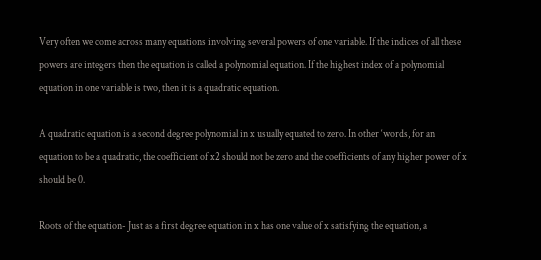Very often we come across many equations involving several powers of one variable. If the indices of all these powers are integers then the equation is called a polynomial equation. If the highest index of a polynomial equation in one variable is two, then it is a quadratic equation.

A quadratic equation is a second degree polynomial in x usually equated to zero. In other ‘words, for an equation to be a quadratic, the coefficient of x2 should not be zero and the coefficients of any higher power of x should be 0.

Roots of the equation- Just as a first degree equation in x has one value of x satisfying the equation, a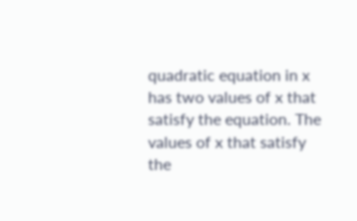quadratic equation in x has two values of x that satisfy the equation. The values of x that satisfy the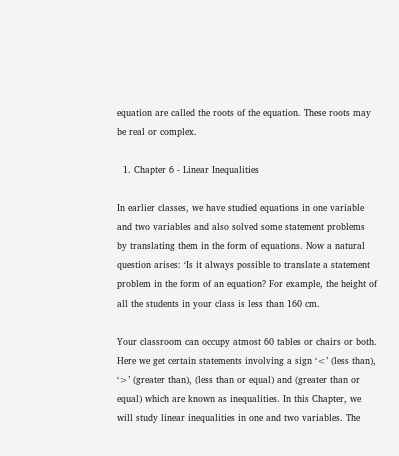equation are called the roots of the equation. These roots may be real or complex.

  1. Chapter 6 - Linear Inequalities

In earlier classes, we have studied equations in one variable and two variables and also solved some statement problems by translating them in the form of equations. Now a natural question arises: ‘Is it always possible to translate a statement problem in the form of an equation? For example, the height of all the students in your class is less than 160 cm.

Your classroom can occupy atmost 60 tables or chairs or both. Here we get certain statements involving a sign ‘<’ (less than), ‘>’ (greater than), (less than or equal) and (greater than or equal) which are known as inequalities. In this Chapter, we will study linear inequalities in one and two variables. The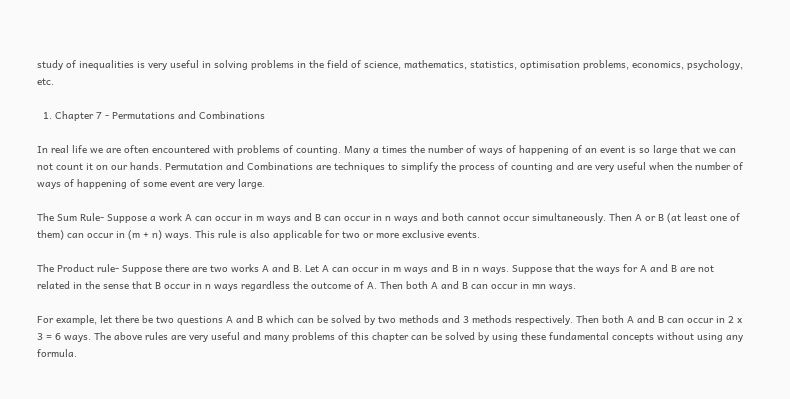study of inequalities is very useful in solving problems in the field of science, mathematics, statistics, optimisation problems, economics, psychology, etc.

  1. Chapter 7 - Permutations and Combinations

In real life we are often encountered with problems of counting. Many a times the number of ways of happening of an event is so large that we can not count it on our hands. Permutation and Combinations are techniques to simplify the process of counting and are very useful when the number of ways of happening of some event are very large.

The Sum Rule- Suppose a work A can occur in m ways and B can occur in n ways and both cannot occur simultaneously. Then A or B (at least one of them) can occur in (m + n) ways. This rule is also applicable for two or more exclusive events.

The Product rule- Suppose there are two works A and B. Let A can occur in m ways and B in n ways. Suppose that the ways for A and B are not related in the sense that B occur in n ways regardless the outcome of A. Then both A and B can occur in mn ways.

For example, let there be two questions A and B which can be solved by two methods and 3 methods respectively. Then both A and B can occur in 2 x 3 = 6 ways. The above rules are very useful and many problems of this chapter can be solved by using these fundamental concepts without using any formula.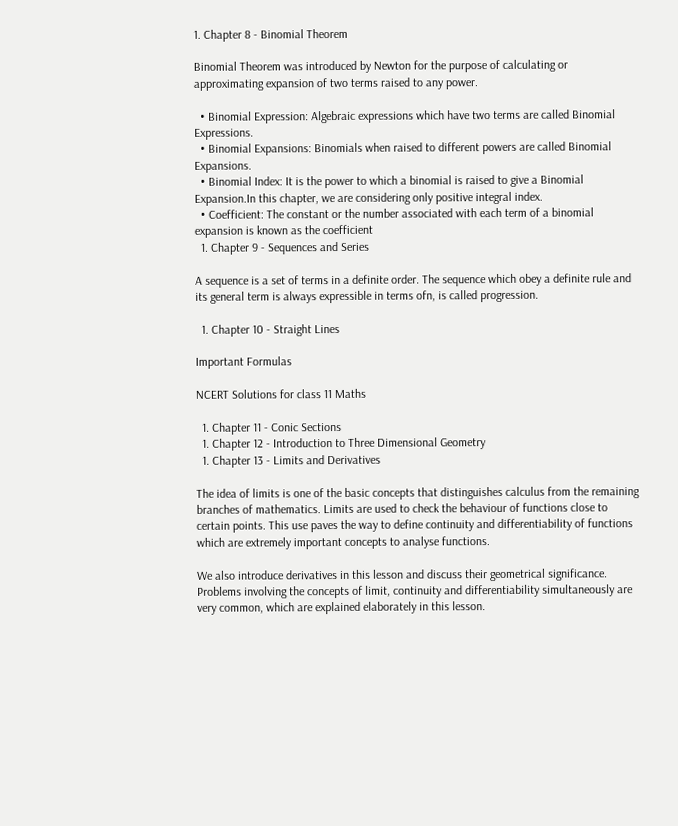1. Chapter 8 - Binomial Theorem

Binomial Theorem was introduced by Newton for the purpose of calculating or approximating expansion of two terms raised to any power.

  • Binomial Expression: Algebraic expressions which have two terms are called Binomial Expressions.
  • Binomial Expansions: Binomials when raised to different powers are called Binomial Expansions.
  • Binomial Index: It is the power to which a binomial is raised to give a Binomial Expansion.In this chapter, we are considering only positive integral index.
  • Coefficient: The constant or the number associated with each term of a binomial expansion is known as the coefficient
  1. Chapter 9 - Sequences and Series

A sequence is a set of terms in a definite order. The sequence which obey a definite rule and its general term is always expressible in terms ofn, is called progression.

  1. Chapter 10 - Straight Lines

Important Formulas

NCERT Solutions for class 11 Maths

  1. Chapter 11 - Conic Sections
  1. Chapter 12 - Introduction to Three Dimensional Geometry
  1. Chapter 13 - Limits and Derivatives

The idea of limits is one of the basic concepts that distinguishes calculus from the remaining branches of mathematics. Limits are used to check the behaviour of functions close to certain points. This use paves the way to define continuity and differentiability of functions which are extremely important concepts to analyse functions.

We also introduce derivatives in this lesson and discuss their geometrical significance. Problems involving the concepts of limit, continuity and differentiability simultaneously are very common, which are explained elaborately in this lesson.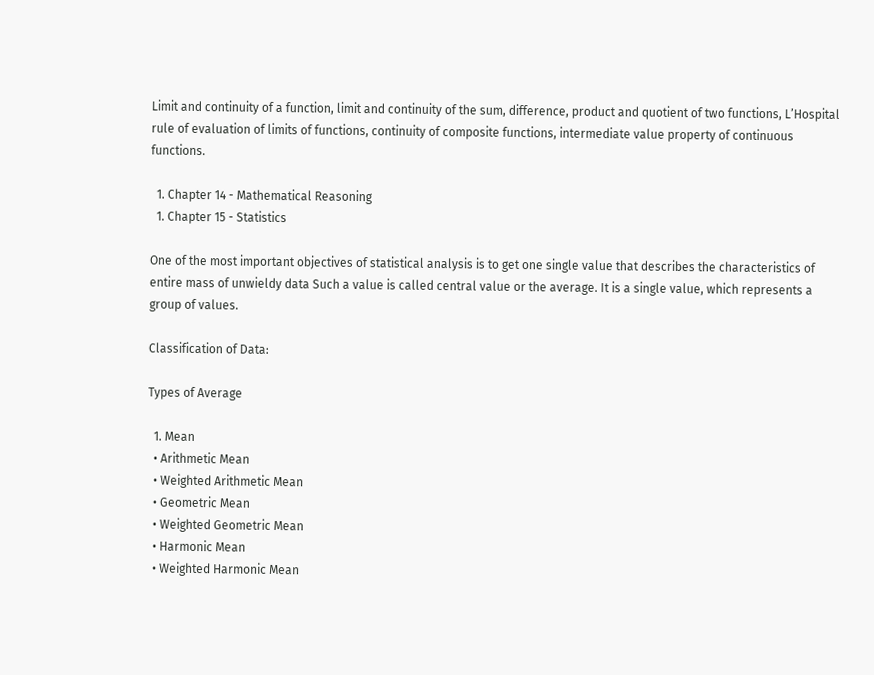Limit and continuity of a function, limit and continuity of the sum, difference, product and quotient of two functions, L’Hospital rule of evaluation of limits of functions, continuity of composite functions, intermediate value property of continuous functions.

  1. Chapter 14 - Mathematical Reasoning
  1. Chapter 15 - Statistics

One of the most important objectives of statistical analysis is to get one single value that describes the characteristics of entire mass of unwieldy data Such a value is called central value or the average. It is a single value, which represents a group of values.

Classification of Data:

Types of Average

  1. Mean
  • Arithmetic Mean
  • Weighted Arithmetic Mean
  • Geometric Mean
  • Weighted Geometric Mean
  • Harmonic Mean
  • Weighted Harmonic Mean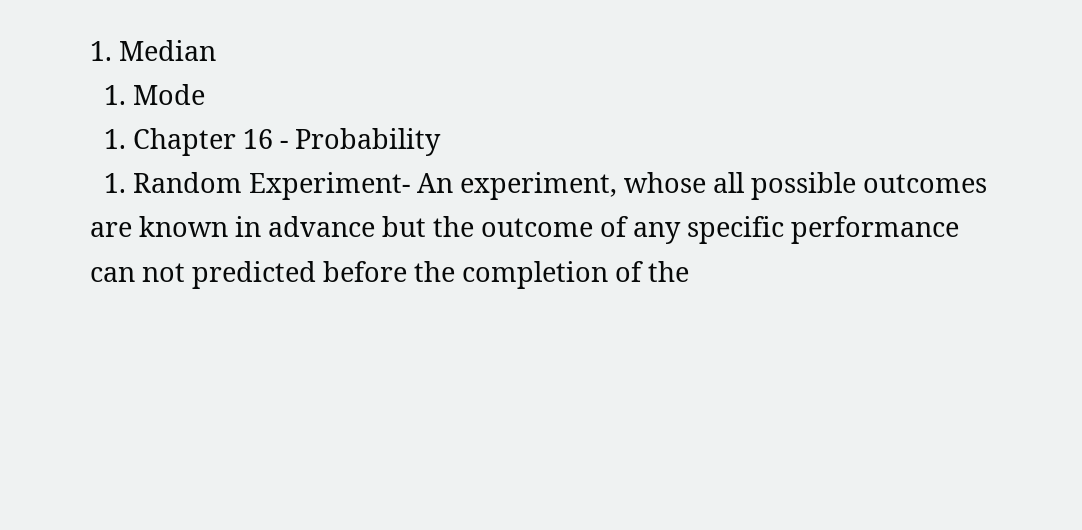1. Median
  1. Mode
  1. Chapter 16 - Probability
  1. Random Experiment- An experiment, whose all possible outcomes are known in advance but the outcome of any specific performance can not predicted before the completion of the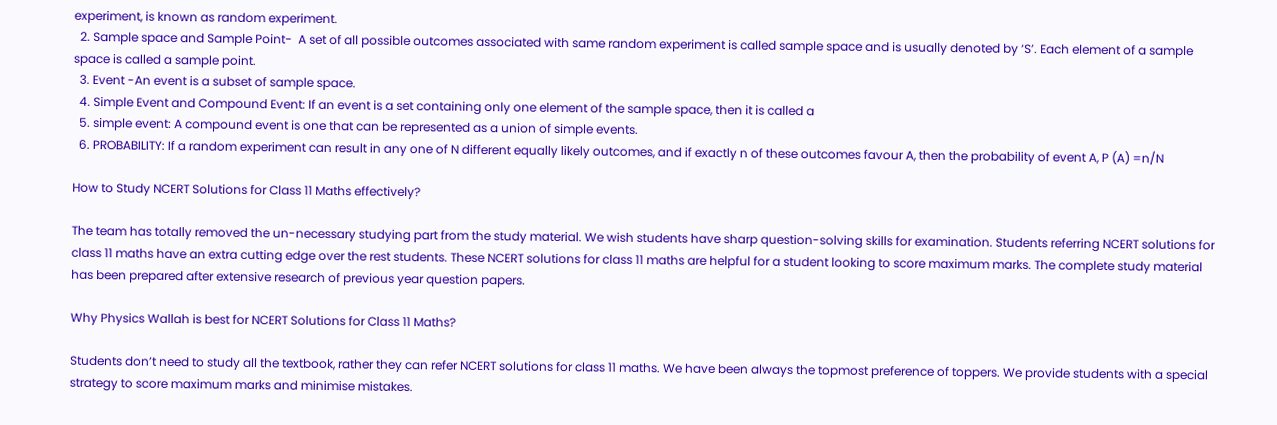experiment, is known as random experiment.
  2. Sample space and Sample Point-  A set of all possible outcomes associated with same random experiment is called sample space and is usually denoted by ‘S’. Each element of a sample space is called a sample point.
  3. Event -An event is a subset of sample space.
  4. Simple Event and Compound Event: If an event is a set containing only one element of the sample space, then it is called a
  5. simple event: A compound event is one that can be represented as a union of simple events.
  6. PROBABILITY: If a random experiment can result in any one of N different equally likely outcomes, and if exactly n of these outcomes favour A, then the probability of event A, P (A) =n/N

How to Study NCERT Solutions for Class 11 Maths effectively?

The team has totally removed the un-necessary studying part from the study material. We wish students have sharp question-solving skills for examination. Students referring NCERT solutions for class 11 maths have an extra cutting edge over the rest students. These NCERT solutions for class 11 maths are helpful for a student looking to score maximum marks. The complete study material has been prepared after extensive research of previous year question papers.

Why Physics Wallah is best for NCERT Solutions for Class 11 Maths?

Students don’t need to study all the textbook, rather they can refer NCERT solutions for class 11 maths. We have been always the topmost preference of toppers. We provide students with a special strategy to score maximum marks and minimise mistakes.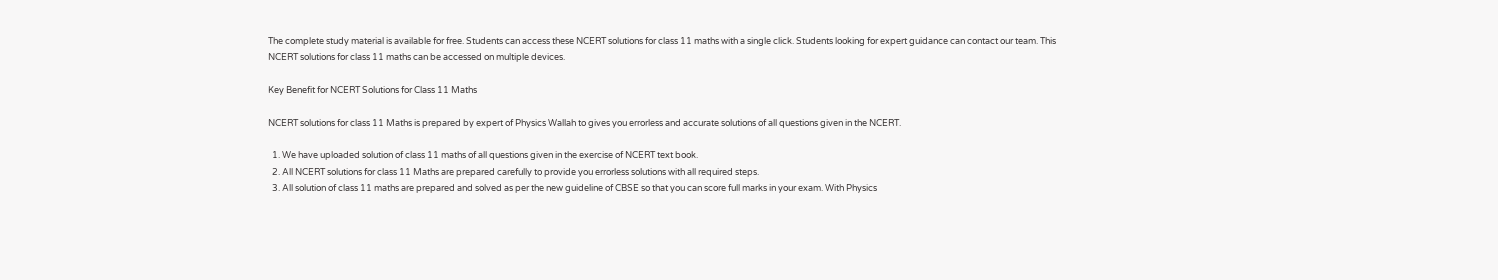The complete study material is available for free. Students can access these NCERT solutions for class 11 maths with a single click. Students looking for expert guidance can contact our team. This NCERT solutions for class 11 maths can be accessed on multiple devices.

Key Benefit for NCERT Solutions for Class 11 Maths

NCERT solutions for class 11 Maths is prepared by expert of Physics Wallah to gives you errorless and accurate solutions of all questions given in the NCERT.

  1. We have uploaded solution of class 11 maths of all questions given in the exercise of NCERT text book.
  2. All NCERT solutions for class 11 Maths are prepared carefully to provide you errorless solutions with all required steps.
  3. All solution of class 11 maths are prepared and solved as per the new guideline of CBSE so that you can score full marks in your exam. With Physics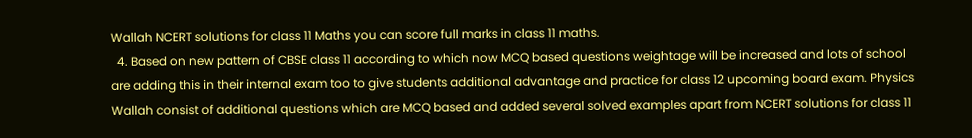Wallah NCERT solutions for class 11 Maths you can score full marks in class 11 maths.
  4. Based on new pattern of CBSE class 11 according to which now MCQ based questions weightage will be increased and lots of school are adding this in their internal exam too to give students additional advantage and practice for class 12 upcoming board exam. Physics Wallah consist of additional questions which are MCQ based and added several solved examples apart from NCERT solutions for class 11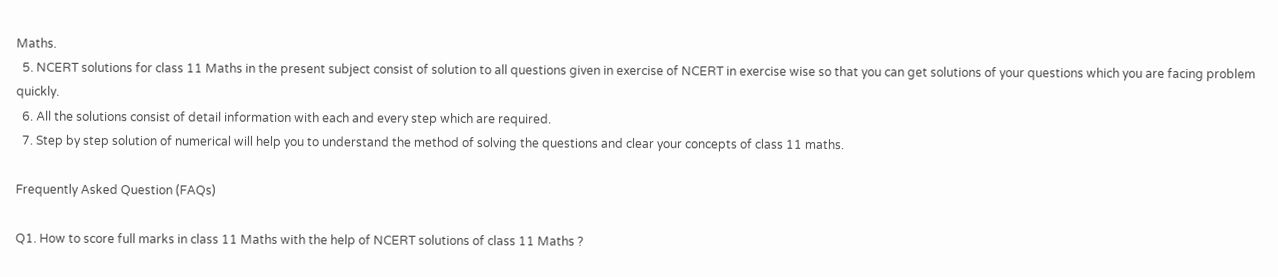Maths.
  5. NCERT solutions for class 11 Maths in the present subject consist of solution to all questions given in exercise of NCERT in exercise wise so that you can get solutions of your questions which you are facing problem quickly.
  6. All the solutions consist of detail information with each and every step which are required.
  7. Step by step solution of numerical will help you to understand the method of solving the questions and clear your concepts of class 11 maths.

Frequently Asked Question (FAQs)

Q1. How to score full marks in class 11 Maths with the help of NCERT solutions of class 11 Maths ?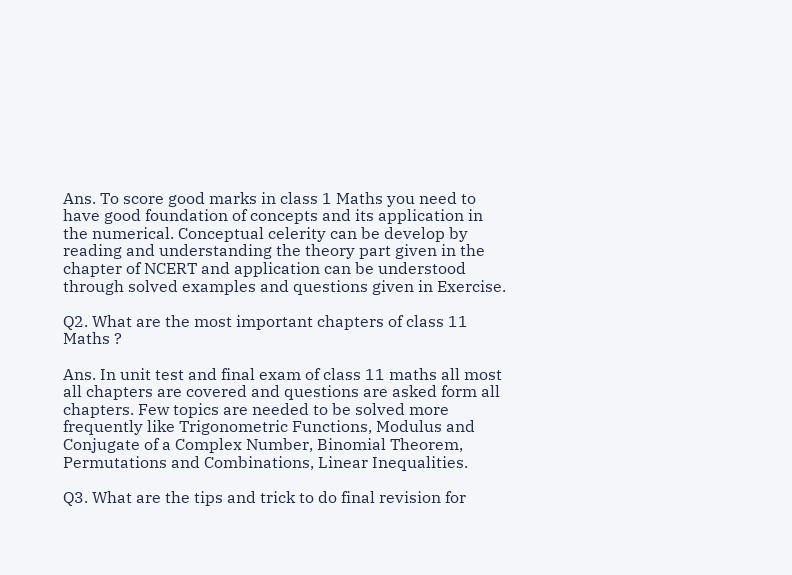Ans. To score good marks in class 1 Maths you need to have good foundation of concepts and its application in the numerical. Conceptual celerity can be develop by reading and understanding the theory part given in the chapter of NCERT and application can be understood through solved examples and questions given in Exercise.

Q2. What are the most important chapters of class 11 Maths ?

Ans. In unit test and final exam of class 11 maths all most all chapters are covered and questions are asked form all chapters. Few topics are needed to be solved more frequently like Trigonometric Functions, Modulus and Conjugate of a Complex Number, Binomial Theorem, Permutations and Combinations, Linear Inequalities.

Q3. What are the tips and trick to do final revision for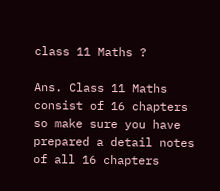class 11 Maths ?

Ans. Class 11 Maths consist of 16 chapters so make sure you have prepared a detail notes of all 16 chapters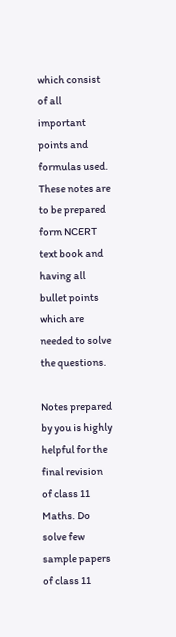which consist of all important points and formulas used. These notes are to be prepared form NCERT text book and having all bullet points which are needed to solve the questions.

Notes prepared by you is highly helpful for the final revision of class 11 Maths. Do solve few sample papers of class 11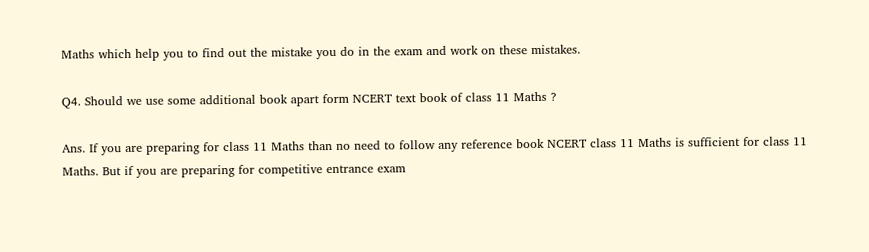Maths which help you to find out the mistake you do in the exam and work on these mistakes.

Q4. Should we use some additional book apart form NCERT text book of class 11 Maths ?

Ans. If you are preparing for class 11 Maths than no need to follow any reference book NCERT class 11 Maths is sufficient for class 11 Maths. But if you are preparing for competitive entrance exam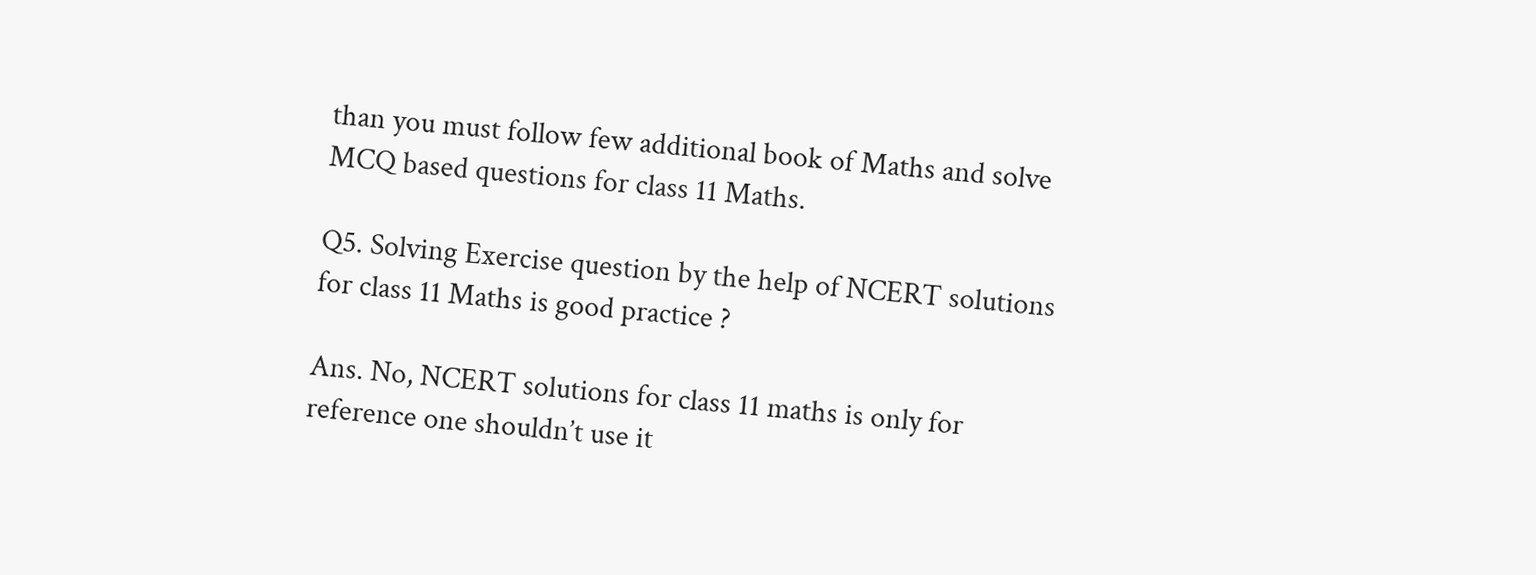than you must follow few additional book of Maths and solve MCQ based questions for class 11 Maths.

Q5. Solving Exercise question by the help of NCERT solutions for class 11 Maths is good practice ?

Ans. No, NCERT solutions for class 11 maths is only for reference one shouldn’t use it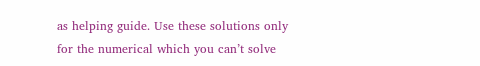as helping guide. Use these solutions only for the numerical which you can’t solve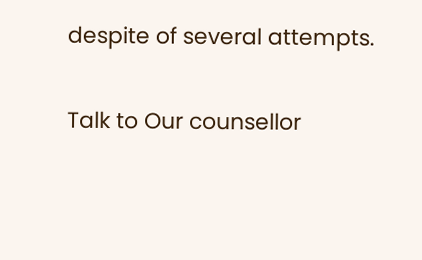despite of several attempts.

Talk to Our counsellor